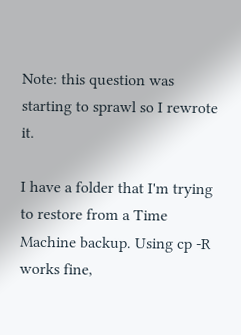Note: this question was starting to sprawl so I rewrote it.

I have a folder that I'm trying to restore from a Time Machine backup. Using cp -R works fine,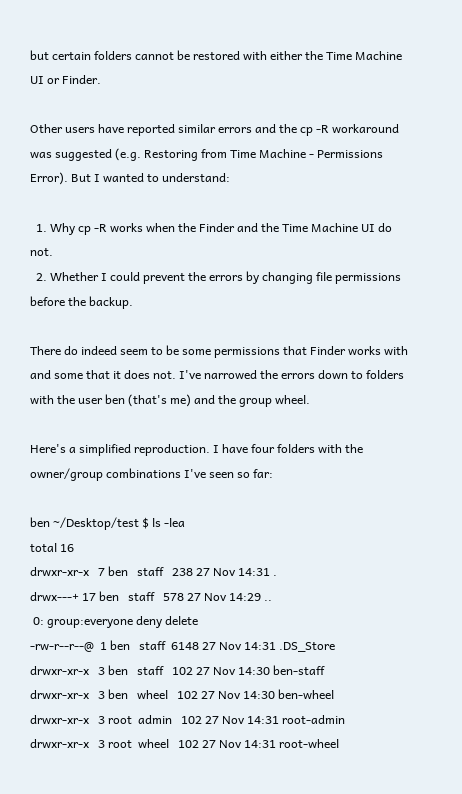but certain folders cannot be restored with either the Time Machine UI or Finder.

Other users have reported similar errors and the cp -R workaround was suggested (e.g. Restoring from Time Machine - Permissions Error). But I wanted to understand:

  1. Why cp -R works when the Finder and the Time Machine UI do not.
  2. Whether I could prevent the errors by changing file permissions before the backup.

There do indeed seem to be some permissions that Finder works with and some that it does not. I've narrowed the errors down to folders with the user ben (that's me) and the group wheel.

Here's a simplified reproduction. I have four folders with the owner/group combinations I've seen so far:

ben ~/Desktop/test $ ls -lea
total 16
drwxr-xr-x   7 ben   staff   238 27 Nov 14:31 .
drwx---+ 17 ben   staff   578 27 Nov 14:29 ..
 0: group:everyone deny delete
-rw-r--r--@  1 ben   staff  6148 27 Nov 14:31 .DS_Store
drwxr-xr-x   3 ben   staff   102 27 Nov 14:30 ben-staff
drwxr-xr-x   3 ben   wheel   102 27 Nov 14:30 ben-wheel
drwxr-xr-x   3 root  admin   102 27 Nov 14:31 root-admin
drwxr-xr-x   3 root  wheel   102 27 Nov 14:31 root-wheel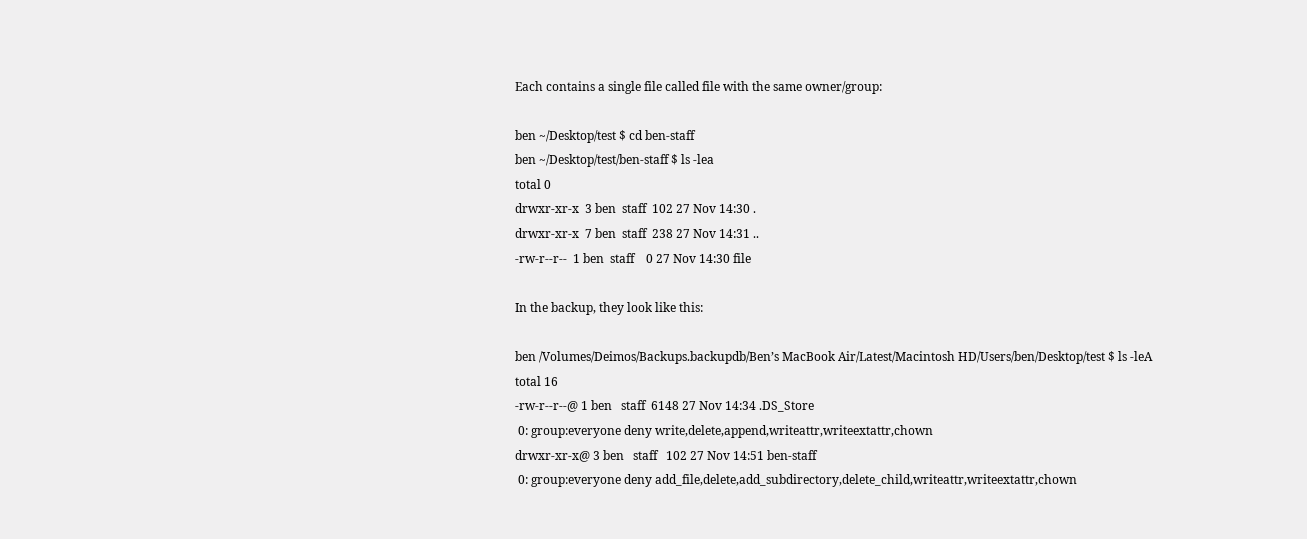Each contains a single file called file with the same owner/group:

ben ~/Desktop/test $ cd ben-staff
ben ~/Desktop/test/ben-staff $ ls -lea
total 0
drwxr-xr-x  3 ben  staff  102 27 Nov 14:30 .
drwxr-xr-x  7 ben  staff  238 27 Nov 14:31 ..
-rw-r--r--  1 ben  staff    0 27 Nov 14:30 file

In the backup, they look like this:

ben /Volumes/Deimos/Backups.backupdb/Ben’s MacBook Air/Latest/Macintosh HD/Users/ben/Desktop/test $ ls -leA
total 16
-rw-r--r--@ 1 ben   staff  6148 27 Nov 14:34 .DS_Store
 0: group:everyone deny write,delete,append,writeattr,writeextattr,chown
drwxr-xr-x@ 3 ben   staff   102 27 Nov 14:51 ben-staff
 0: group:everyone deny add_file,delete,add_subdirectory,delete_child,writeattr,writeextattr,chown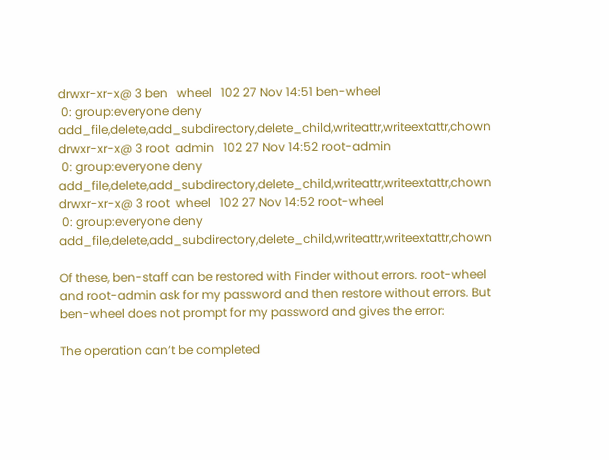drwxr-xr-x@ 3 ben   wheel   102 27 Nov 14:51 ben-wheel
 0: group:everyone deny add_file,delete,add_subdirectory,delete_child,writeattr,writeextattr,chown
drwxr-xr-x@ 3 root  admin   102 27 Nov 14:52 root-admin
 0: group:everyone deny add_file,delete,add_subdirectory,delete_child,writeattr,writeextattr,chown
drwxr-xr-x@ 3 root  wheel   102 27 Nov 14:52 root-wheel
 0: group:everyone deny add_file,delete,add_subdirectory,delete_child,writeattr,writeextattr,chown

Of these, ben-staff can be restored with Finder without errors. root-wheel and root-admin ask for my password and then restore without errors. But ben-wheel does not prompt for my password and gives the error:

The operation can’t be completed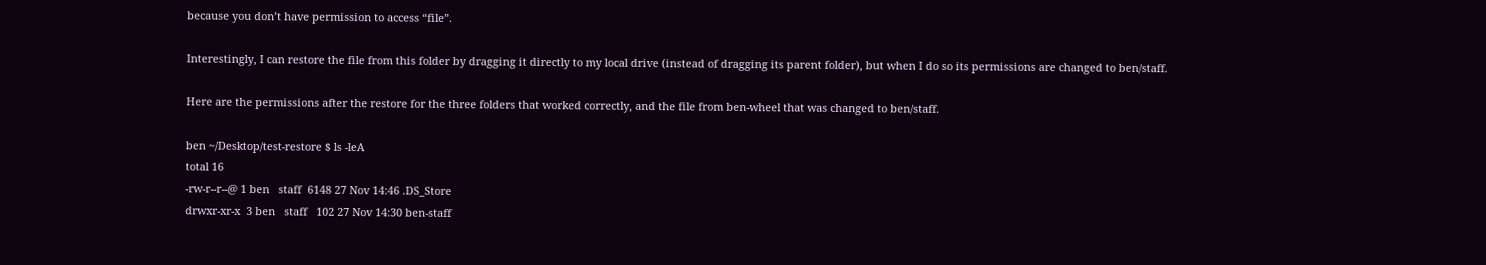because you don’t have permission to access “file”.

Interestingly, I can restore the file from this folder by dragging it directly to my local drive (instead of dragging its parent folder), but when I do so its permissions are changed to ben/staff.

Here are the permissions after the restore for the three folders that worked correctly, and the file from ben-wheel that was changed to ben/staff.

ben ~/Desktop/test-restore $ ls -leA
total 16
-rw-r--r--@ 1 ben   staff  6148 27 Nov 14:46 .DS_Store
drwxr-xr-x  3 ben   staff   102 27 Nov 14:30 ben-staff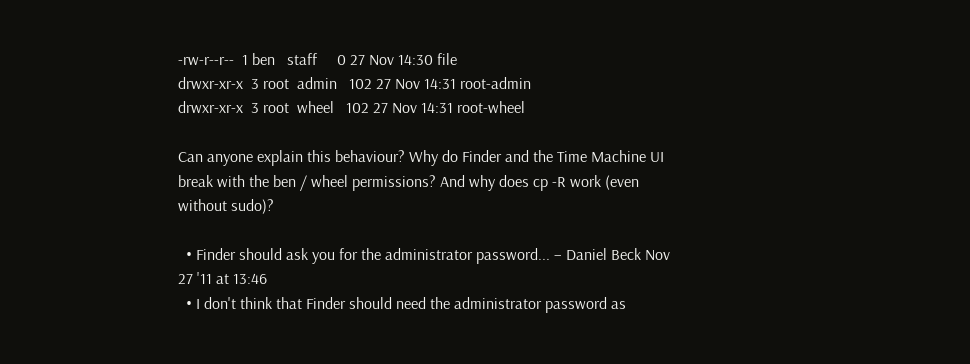-rw-r--r--  1 ben   staff     0 27 Nov 14:30 file
drwxr-xr-x  3 root  admin   102 27 Nov 14:31 root-admin
drwxr-xr-x  3 root  wheel   102 27 Nov 14:31 root-wheel

Can anyone explain this behaviour? Why do Finder and the Time Machine UI break with the ben / wheel permissions? And why does cp -R work (even without sudo)?

  • Finder should ask you for the administrator password... – Daniel Beck Nov 27 '11 at 13:46
  • I don't think that Finder should need the administrator password as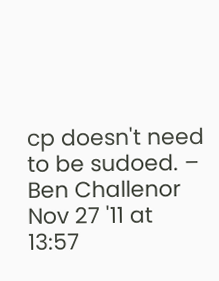cp doesn't need to be sudoed. – Ben Challenor Nov 27 '11 at 13:57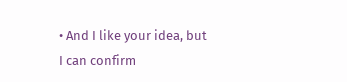• And I like your idea, but I can confirm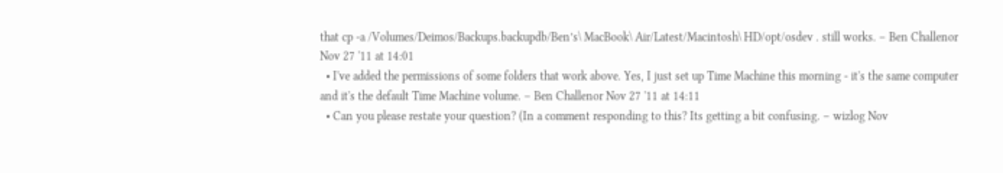that cp -a /Volumes/Deimos/Backups.backupdb/Ben’s\ MacBook\ Air/Latest/Macintosh\ HD/opt/osdev . still works. – Ben Challenor Nov 27 '11 at 14:01
  • I've added the permissions of some folders that work above. Yes, I just set up Time Machine this morning - it's the same computer and it's the default Time Machine volume. – Ben Challenor Nov 27 '11 at 14:11
  • Can you please restate your question? (In a comment responding to this? Its getting a bit confusing. – wizlog Nov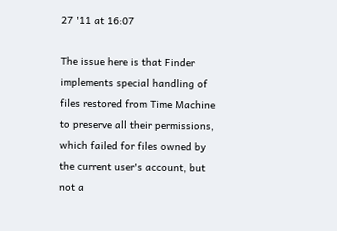27 '11 at 16:07

The issue here is that Finder implements special handling of files restored from Time Machine to preserve all their permissions, which failed for files owned by the current user's account, but not a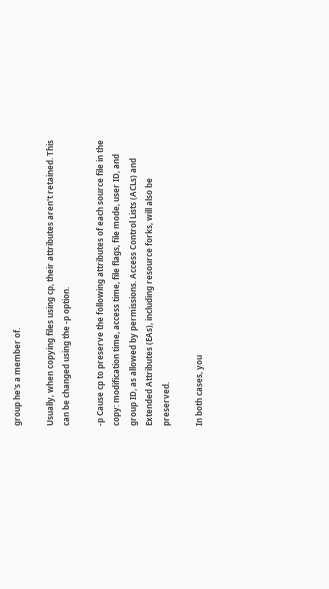group he's a member of.

Usually, when copying files using cp, their attributes aren't retained. This can be changed using the -p option.

-p Cause cp to preserve the following attributes of each source file in the copy: modification time, access time, file flags, file mode, user ID, and group ID, as allowed by permissions. Access Control Lists (ACLs) and Extended Attributes (EAs), including resource forks, will also be preserved.

In both cases, you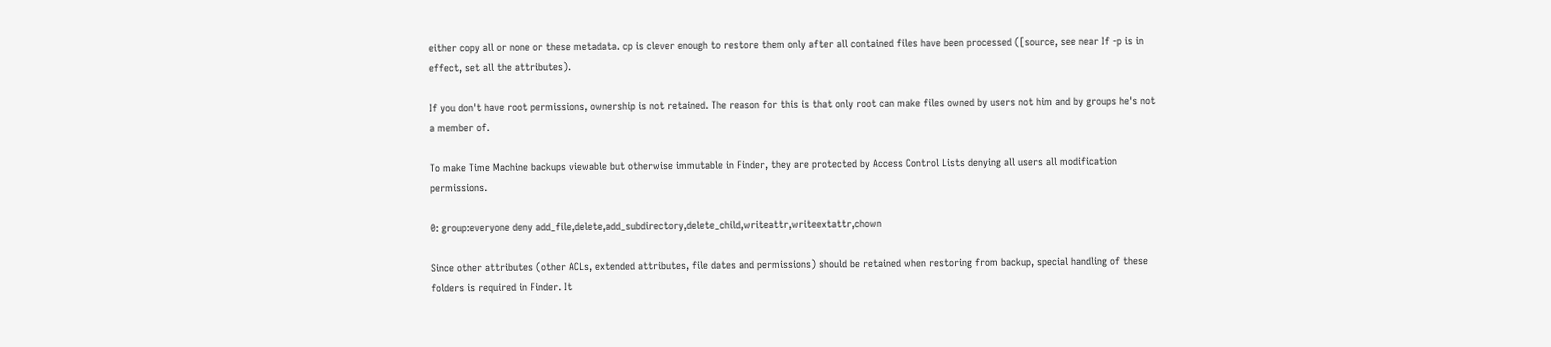either copy all or none or these metadata. cp is clever enough to restore them only after all contained files have been processed ([source, see near If -p is in effect, set all the attributes).

If you don't have root permissions, ownership is not retained. The reason for this is that only root can make files owned by users not him and by groups he's not a member of.

To make Time Machine backups viewable but otherwise immutable in Finder, they are protected by Access Control Lists denying all users all modification permissions.

0: group:everyone deny add_file,delete,add_subdirectory,delete_child,writeattr,writeextattr,chown

Since other attributes (other ACLs, extended attributes, file dates and permissions) should be retained when restoring from backup, special handling of these folders is required in Finder. It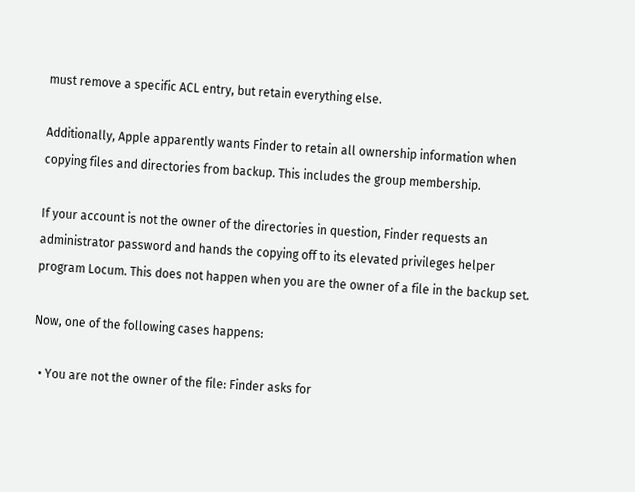must remove a specific ACL entry, but retain everything else.

Additionally, Apple apparently wants Finder to retain all ownership information when copying files and directories from backup. This includes the group membership.

If your account is not the owner of the directories in question, Finder requests an administrator password and hands the copying off to its elevated privileges helper program Locum. This does not happen when you are the owner of a file in the backup set.

Now, one of the following cases happens:

  • You are not the owner of the file: Finder asks for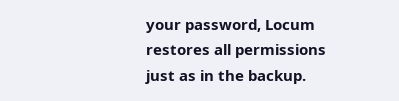your password, Locum restores all permissions just as in the backup.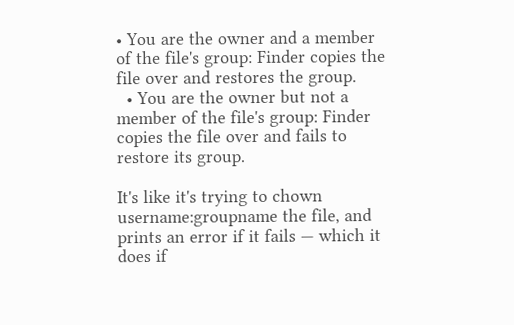• You are the owner and a member of the file's group: Finder copies the file over and restores the group.
  • You are the owner but not a member of the file's group: Finder copies the file over and fails to restore its group.

It's like it's trying to chown username:groupname the file, and prints an error if it fails — which it does if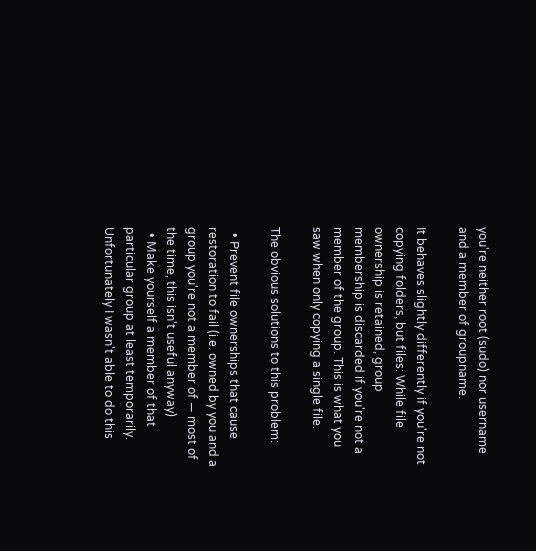you're neither root (sudo) nor username and a member of groupname.

It behaves slightly differently if you're not copying folders, but files: While file ownership is retained, group membership is discarded if you're not a member of the group. This is what you saw when only copying a single file.

The obvious solutions to this problem:

  • Prevent file ownerships that cause restoration to fail (i.e. owned by you and a group you're not a member of — most of the time, this isn't useful anyway)
  • Make yourself a member of that particular group at least temporarily. Unfortunately I wasn't able to do this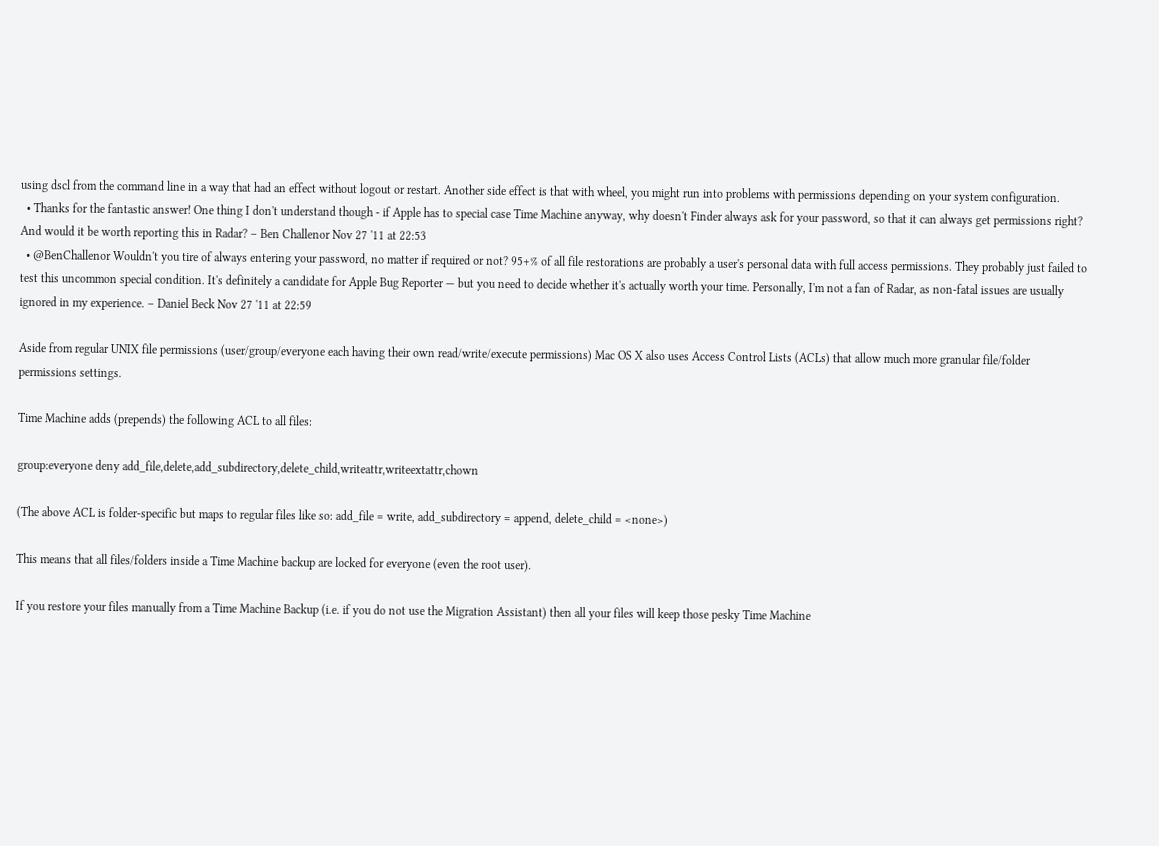using dscl from the command line in a way that had an effect without logout or restart. Another side effect is that with wheel, you might run into problems with permissions depending on your system configuration.
  • Thanks for the fantastic answer! One thing I don't understand though - if Apple has to special case Time Machine anyway, why doesn't Finder always ask for your password, so that it can always get permissions right? And would it be worth reporting this in Radar? – Ben Challenor Nov 27 '11 at 22:53
  • @BenChallenor Wouldn't you tire of always entering your password, no matter if required or not? 95+% of all file restorations are probably a user's personal data with full access permissions. They probably just failed to test this uncommon special condition. It's definitely a candidate for Apple Bug Reporter — but you need to decide whether it's actually worth your time. Personally, I'm not a fan of Radar, as non-fatal issues are usually ignored in my experience. – Daniel Beck Nov 27 '11 at 22:59

Aside from regular UNIX file permissions (user/group/everyone each having their own read/write/execute permissions) Mac OS X also uses Access Control Lists (ACLs) that allow much more granular file/folder permissions settings.

Time Machine adds (prepends) the following ACL to all files:

group:everyone deny add_file,delete,add_subdirectory,delete_child,writeattr,writeextattr,chown

(The above ACL is folder-specific but maps to regular files like so: add_file = write, add_subdirectory = append, delete_child = <none>)

This means that all files/folders inside a Time Machine backup are locked for everyone (even the root user).

If you restore your files manually from a Time Machine Backup (i.e. if you do not use the Migration Assistant) then all your files will keep those pesky Time Machine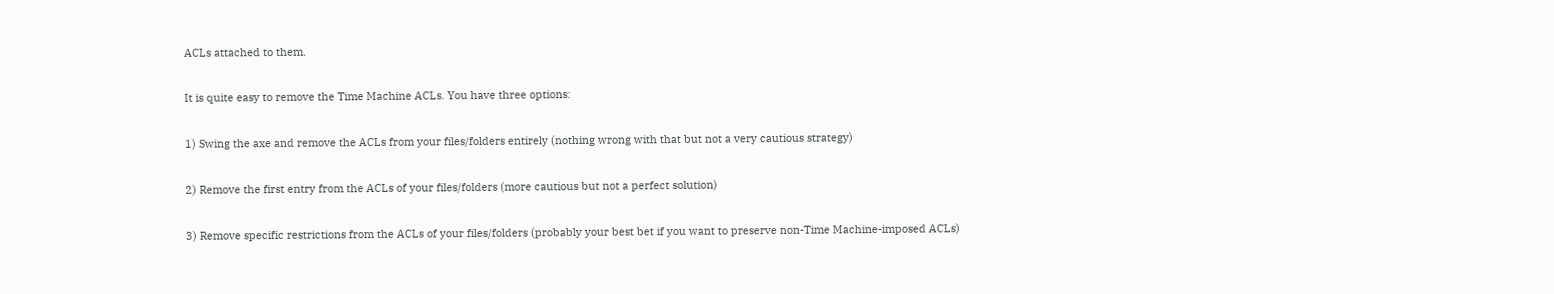ACLs attached to them.

It is quite easy to remove the Time Machine ACLs. You have three options:

1) Swing the axe and remove the ACLs from your files/folders entirely (nothing wrong with that but not a very cautious strategy)

2) Remove the first entry from the ACLs of your files/folders (more cautious but not a perfect solution)

3) Remove specific restrictions from the ACLs of your files/folders (probably your best bet if you want to preserve non-Time Machine-imposed ACLs)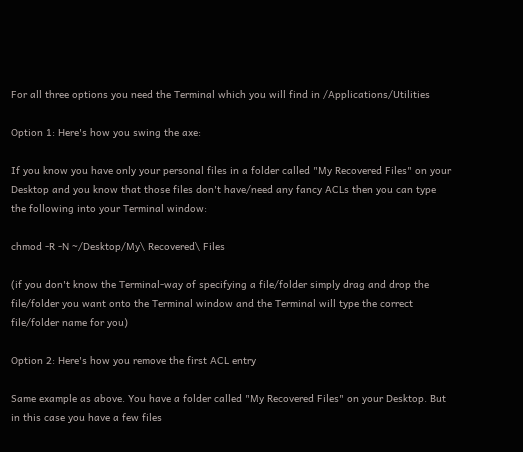For all three options you need the Terminal which you will find in /Applications/Utilities

Option 1: Here's how you swing the axe:

If you know you have only your personal files in a folder called "My Recovered Files" on your Desktop and you know that those files don't have/need any fancy ACLs then you can type the following into your Terminal window:

chmod -R -N ~/Desktop/My\ Recovered\ Files

(if you don't know the Terminal-way of specifying a file/folder simply drag and drop the file/folder you want onto the Terminal window and the Terminal will type the correct file/folder name for you)

Option 2: Here's how you remove the first ACL entry

Same example as above. You have a folder called "My Recovered Files" on your Desktop. But in this case you have a few files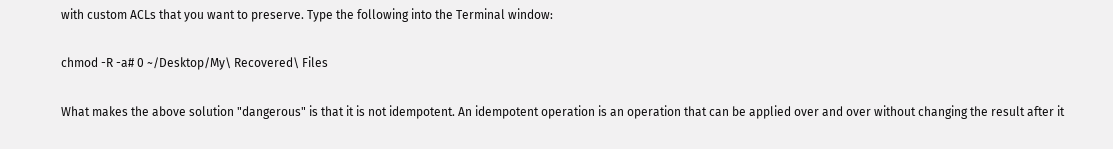with custom ACLs that you want to preserve. Type the following into the Terminal window:

chmod -R -a# 0 ~/Desktop/My\ Recovered\ Files

What makes the above solution "dangerous" is that it is not idempotent. An idempotent operation is an operation that can be applied over and over without changing the result after it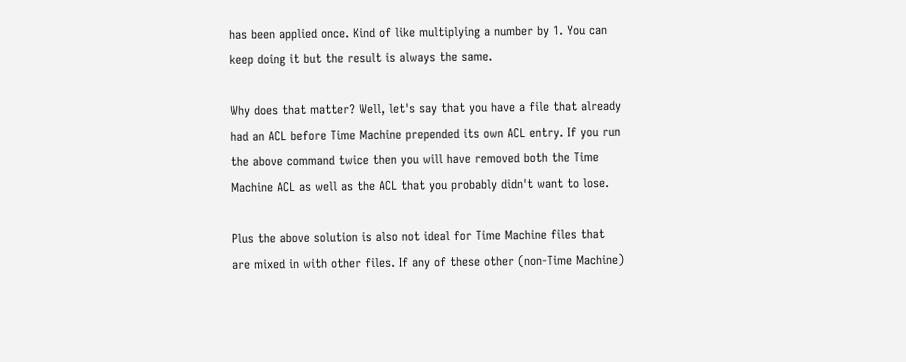has been applied once. Kind of like multiplying a number by 1. You can keep doing it but the result is always the same.

Why does that matter? Well, let's say that you have a file that already had an ACL before Time Machine prepended its own ACL entry. If you run the above command twice then you will have removed both the Time Machine ACL as well as the ACL that you probably didn't want to lose.

Plus the above solution is also not ideal for Time Machine files that are mixed in with other files. If any of these other (non-Time Machine)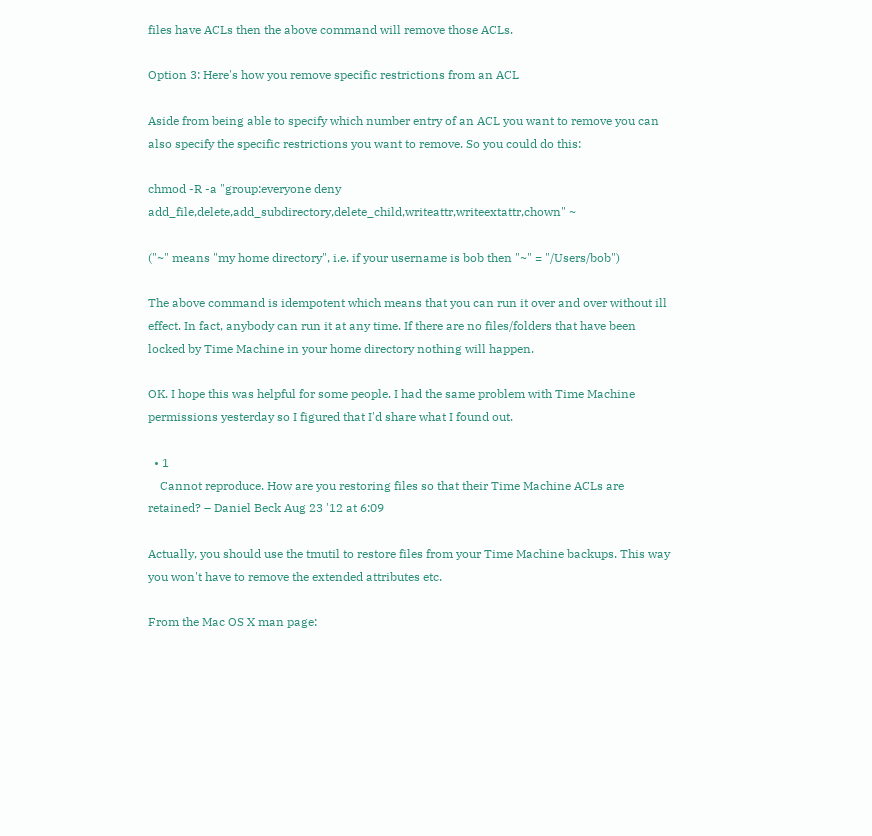files have ACLs then the above command will remove those ACLs.

Option 3: Here's how you remove specific restrictions from an ACL

Aside from being able to specify which number entry of an ACL you want to remove you can also specify the specific restrictions you want to remove. So you could do this:

chmod -R -a "group:everyone deny add_file,delete,add_subdirectory,delete_child,writeattr,writeextattr,chown" ~

("~" means "my home directory", i.e. if your username is bob then "~" = "/Users/bob")

The above command is idempotent which means that you can run it over and over without ill effect. In fact, anybody can run it at any time. If there are no files/folders that have been locked by Time Machine in your home directory nothing will happen.

OK. I hope this was helpful for some people. I had the same problem with Time Machine permissions yesterday so I figured that I'd share what I found out.

  • 1
    Cannot reproduce. How are you restoring files so that their Time Machine ACLs are retained? – Daniel Beck Aug 23 '12 at 6:09

Actually, you should use the tmutil to restore files from your Time Machine backups. This way you won't have to remove the extended attributes etc.

From the Mac OS X man page: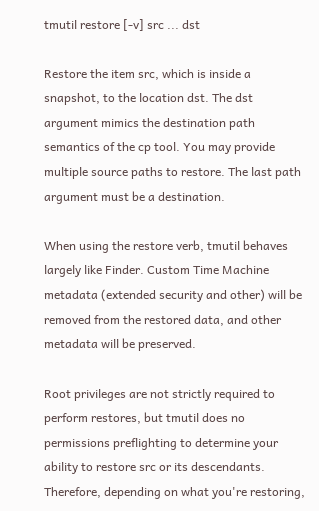tmutil restore [-v] src ... dst

Restore the item src, which is inside a snapshot, to the location dst. The dst argument mimics the destination path semantics of the cp tool. You may provide multiple source paths to restore. The last path argument must be a destination.

When using the restore verb, tmutil behaves largely like Finder. Custom Time Machine metadata (extended security and other) will be removed from the restored data, and other metadata will be preserved.

Root privileges are not strictly required to perform restores, but tmutil does no permissions preflighting to determine your ability to restore src or its descendants. Therefore, depending on what you're restoring,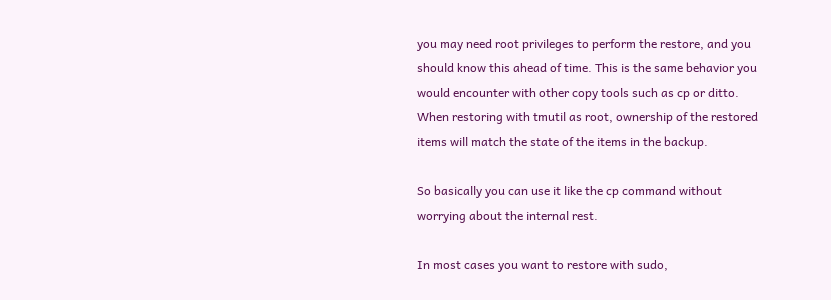you may need root privileges to perform the restore, and you should know this ahead of time. This is the same behavior you would encounter with other copy tools such as cp or ditto. When restoring with tmutil as root, ownership of the restored items will match the state of the items in the backup.

So basically you can use it like the cp command without worrying about the internal rest.

In most cases you want to restore with sudo,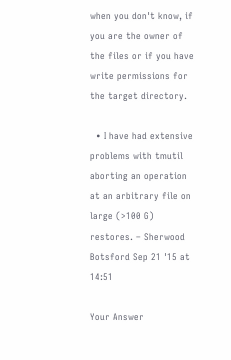when you don't know, if you are the owner of the files or if you have write permissions for the target directory.

  • I have had extensive problems with tmutil aborting an operation at an arbitrary file on large (>100 G) restores. – Sherwood Botsford Sep 21 '15 at 14:51

Your Answer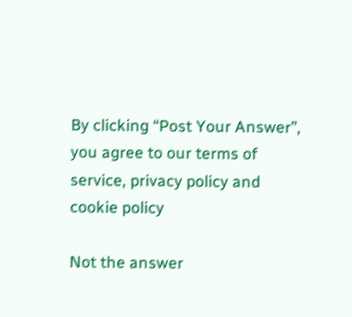By clicking “Post Your Answer”, you agree to our terms of service, privacy policy and cookie policy

Not the answer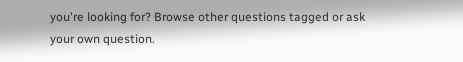you're looking for? Browse other questions tagged or ask your own question.